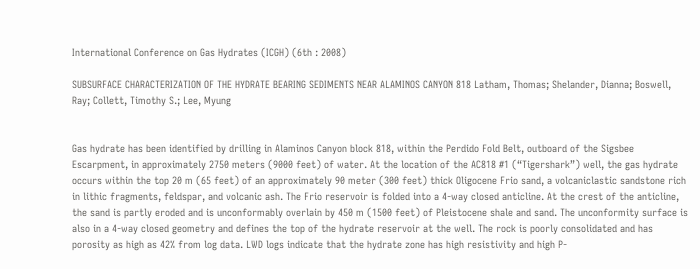International Conference on Gas Hydrates (ICGH) (6th : 2008)

SUBSURFACE CHARACTERIZATION OF THE HYDRATE BEARING SEDIMENTS NEAR ALAMINOS CANYON 818 Latham, Thomas; Shelander, Dianna; Boswell, Ray; Collett, Timothy S.; Lee, Myung


Gas hydrate has been identified by drilling in Alaminos Canyon block 818, within the Perdido Fold Belt, outboard of the Sigsbee Escarpment, in approximately 2750 meters (9000 feet) of water. At the location of the AC818 #1 (“Tigershark”) well, the gas hydrate occurs within the top 20 m (65 feet) of an approximately 90 meter (300 feet) thick Oligocene Frio sand, a volcaniclastic sandstone rich in lithic fragments, feldspar, and volcanic ash. The Frio reservoir is folded into a 4-way closed anticline. At the crest of the anticline, the sand is partly eroded and is unconformably overlain by 450 m (1500 feet) of Pleistocene shale and sand. The unconformity surface is also in a 4-way closed geometry and defines the top of the hydrate reservoir at the well. The rock is poorly consolidated and has porosity as high as 42% from log data. LWD logs indicate that the hydrate zone has high resistivity and high P-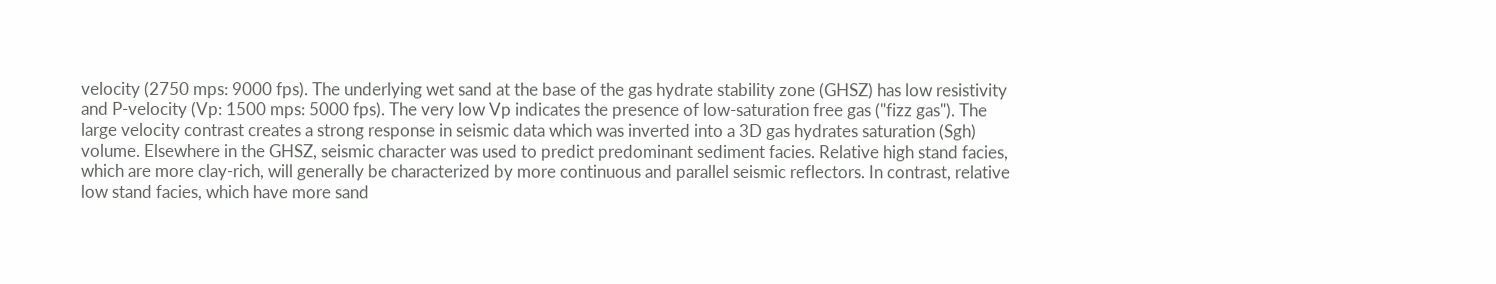velocity (2750 mps: 9000 fps). The underlying wet sand at the base of the gas hydrate stability zone (GHSZ) has low resistivity and P-velocity (Vp: 1500 mps: 5000 fps). The very low Vp indicates the presence of low-saturation free gas ("fizz gas"). The large velocity contrast creates a strong response in seismic data which was inverted into a 3D gas hydrates saturation (Sgh) volume. Elsewhere in the GHSZ, seismic character was used to predict predominant sediment facies. Relative high stand facies, which are more clay-rich, will generally be characterized by more continuous and parallel seismic reflectors. In contrast, relative low stand facies, which have more sand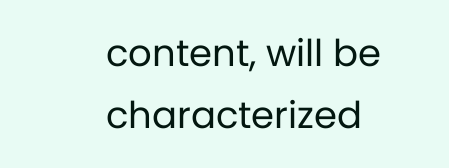content, will be characterized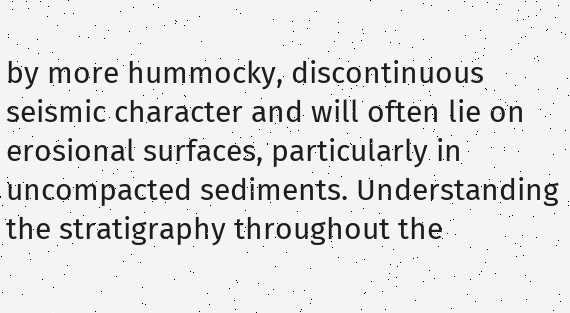by more hummocky, discontinuous seismic character and will often lie on erosional surfaces, particularly in uncompacted sediments. Understanding the stratigraphy throughout the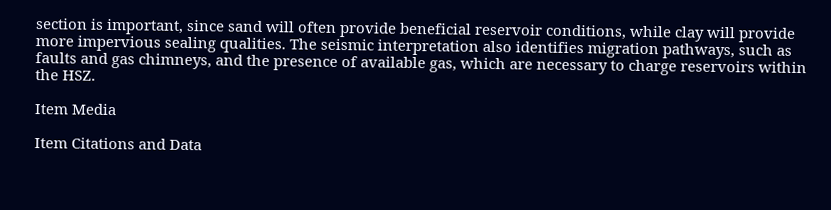section is important, since sand will often provide beneficial reservoir conditions, while clay will provide more impervious sealing qualities. The seismic interpretation also identifies migration pathways, such as faults and gas chimneys, and the presence of available gas, which are necessary to charge reservoirs within the HSZ.

Item Media

Item Citations and Data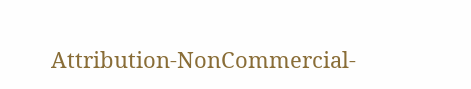Attribution-NonCommercial-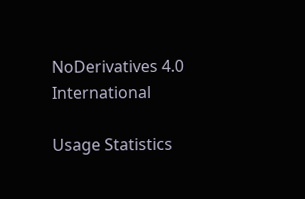NoDerivatives 4.0 International

Usage Statistics